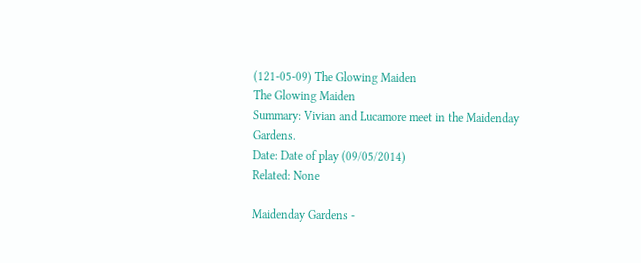(121-05-09) The Glowing Maiden
The Glowing Maiden
Summary: Vivian and Lucamore meet in the Maidenday Gardens.
Date: Date of play (09/05/2014)
Related: None

Maidenday Gardens -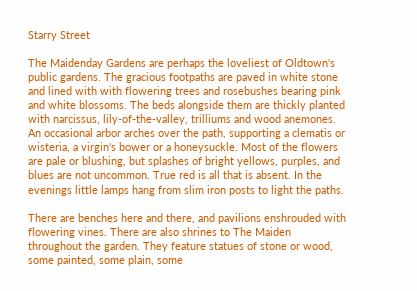Starry Street

The Maidenday Gardens are perhaps the loveliest of Oldtown's public gardens. The gracious footpaths are paved in white stone and lined with with flowering trees and rosebushes bearing pink and white blossoms. The beds alongside them are thickly planted with narcissus, lily-of-the-valley, trilliums and wood anemones. An occasional arbor arches over the path, supporting a clematis or wisteria, a virgin's bower or a honeysuckle. Most of the flowers are pale or blushing, but splashes of bright yellows, purples, and blues are not uncommon. True red is all that is absent. In the evenings little lamps hang from slim iron posts to light the paths.

There are benches here and there, and pavilions enshrouded with flowering vines. There are also shrines to The Maiden throughout the garden. They feature statues of stone or wood, some painted, some plain, some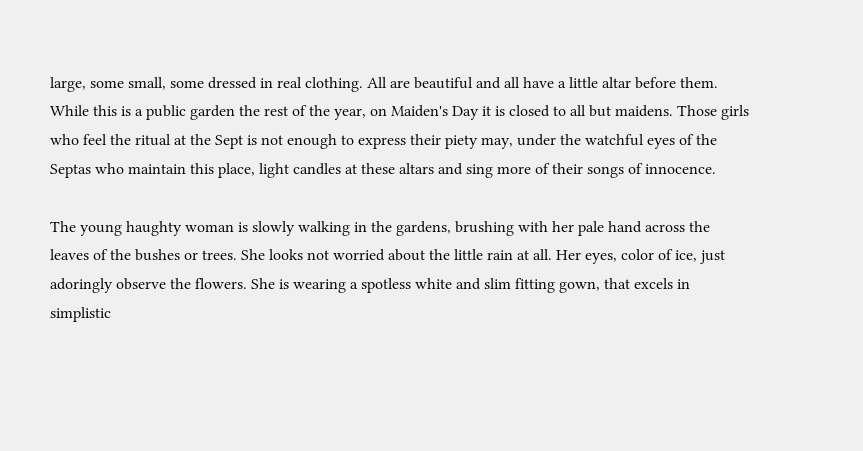large, some small, some dressed in real clothing. All are beautiful and all have a little altar before them. While this is a public garden the rest of the year, on Maiden's Day it is closed to all but maidens. Those girls who feel the ritual at the Sept is not enough to express their piety may, under the watchful eyes of the Septas who maintain this place, light candles at these altars and sing more of their songs of innocence.

The young haughty woman is slowly walking in the gardens, brushing with her pale hand across the leaves of the bushes or trees. She looks not worried about the little rain at all. Her eyes, color of ice, just adoringly observe the flowers. She is wearing a spotless white and slim fitting gown, that excels in simplistic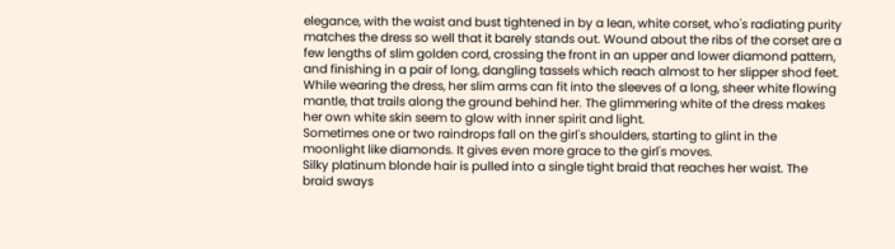elegance, with the waist and bust tightened in by a lean, white corset, who's radiating purity matches the dress so well that it barely stands out. Wound about the ribs of the corset are a few lengths of slim golden cord, crossing the front in an upper and lower diamond pattern, and finishing in a pair of long, dangling tassels which reach almost to her slipper shod feet. While wearing the dress, her slim arms can fit into the sleeves of a long, sheer white flowing mantle, that trails along the ground behind her. The glimmering white of the dress makes her own white skin seem to glow with inner spirit and light.
Sometimes one or two raindrops fall on the girl's shoulders, starting to glint in the moonlight like diamonds. It gives even more grace to the girl's moves.
Silky platinum blonde hair is pulled into a single tight braid that reaches her waist. The braid sways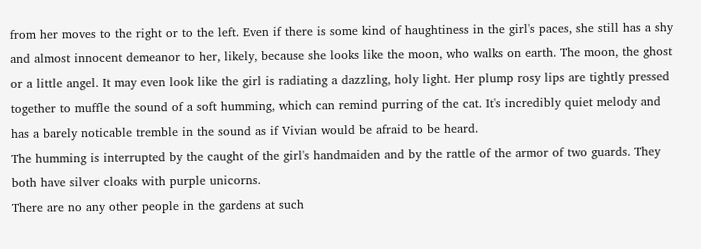from her moves to the right or to the left. Even if there is some kind of haughtiness in the girl's paces, she still has a shy and almost innocent demeanor to her, likely, because she looks like the moon, who walks on earth. The moon, the ghost or a little angel. It may even look like the girl is radiating a dazzling, holy light. Her plump rosy lips are tightly pressed together to muffle the sound of a soft humming, which can remind purring of the cat. It's incredibly quiet melody and has a barely noticable tremble in the sound as if Vivian would be afraid to be heard.
The humming is interrupted by the caught of the girl's handmaiden and by the rattle of the armor of two guards. They both have silver cloaks with purple unicorns.
There are no any other people in the gardens at such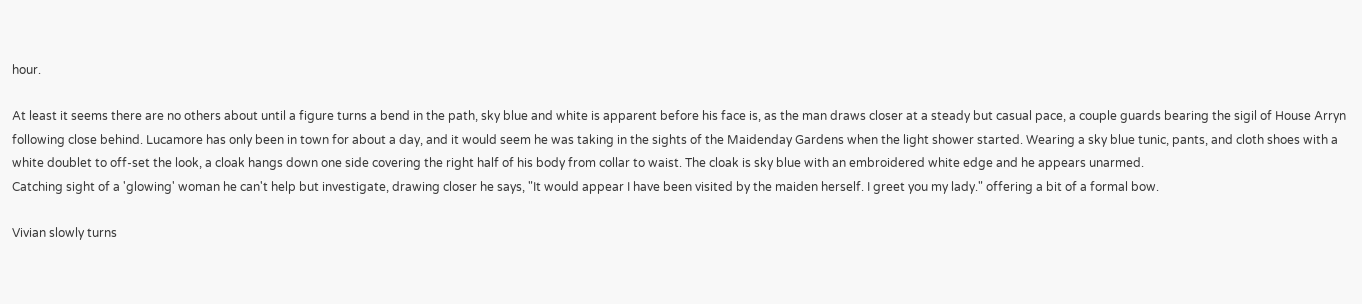hour.

At least it seems there are no others about until a figure turns a bend in the path, sky blue and white is apparent before his face is, as the man draws closer at a steady but casual pace, a couple guards bearing the sigil of House Arryn following close behind. Lucamore has only been in town for about a day, and it would seem he was taking in the sights of the Maidenday Gardens when the light shower started. Wearing a sky blue tunic, pants, and cloth shoes with a white doublet to off-set the look, a cloak hangs down one side covering the right half of his body from collar to waist. The cloak is sky blue with an embroidered white edge and he appears unarmed.
Catching sight of a 'glowing' woman he can't help but investigate, drawing closer he says, "It would appear I have been visited by the maiden herself. I greet you my lady." offering a bit of a formal bow.

Vivian slowly turns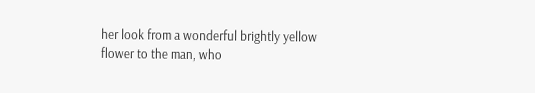her look from a wonderful brightly yellow flower to the man, who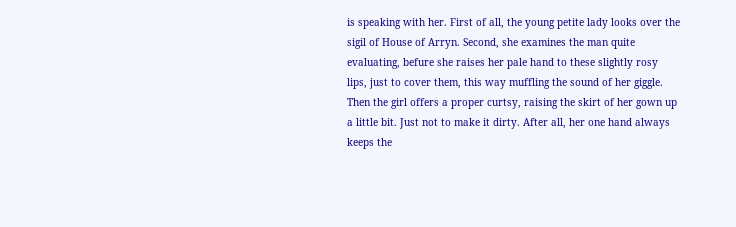is speaking with her. First of all, the young petite lady looks over the sigil of House of Arryn. Second, she examines the man quite evaluating, befure she raises her pale hand to these slightly rosy lips, just to cover them, this way muffling the sound of her giggle. Then the girl offers a proper curtsy, raising the skirt of her gown up a little bit. Just not to make it dirty. After all, her one hand always keeps the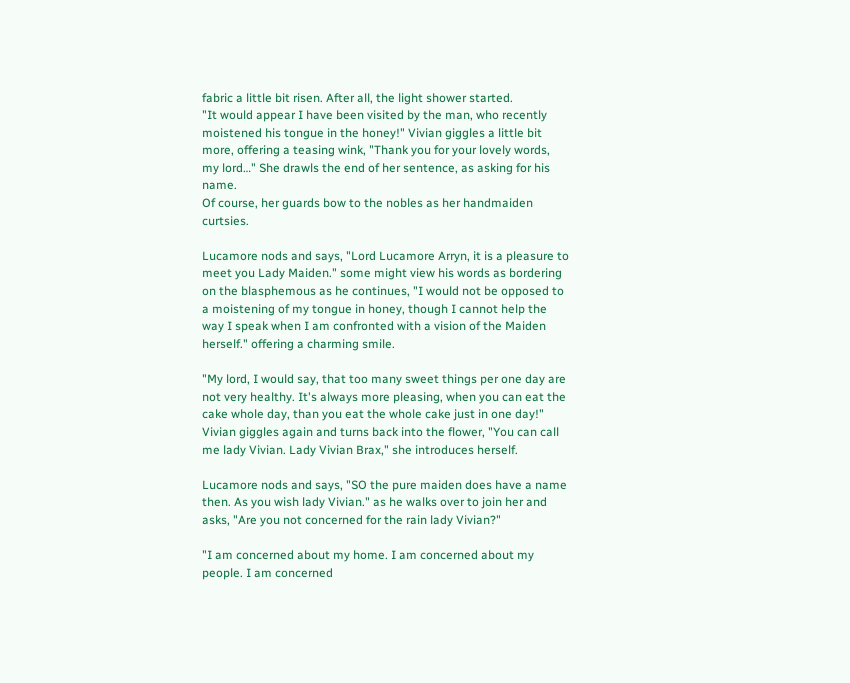fabric a little bit risen. After all, the light shower started.
"It would appear I have been visited by the man, who recently moistened his tongue in the honey!" Vivian giggles a little bit more, offering a teasing wink, "Thank you for your lovely words, my lord…" She drawls the end of her sentence, as asking for his name.
Of course, her guards bow to the nobles as her handmaiden curtsies.

Lucamore nods and says, "Lord Lucamore Arryn, it is a pleasure to meet you Lady Maiden." some might view his words as bordering on the blasphemous as he continues, "I would not be opposed to a moistening of my tongue in honey, though I cannot help the way I speak when I am confronted with a vision of the Maiden herself." offering a charming smile.

"My lord, I would say, that too many sweet things per one day are not very healthy. It's always more pleasing, when you can eat the cake whole day, than you eat the whole cake just in one day!" Vivian giggles again and turns back into the flower, "You can call me lady Vivian. Lady Vivian Brax," she introduces herself.

Lucamore nods and says, "SO the pure maiden does have a name then. As you wish lady Vivian." as he walks over to join her and asks, "Are you not concerned for the rain lady Vivian?"

"I am concerned about my home. I am concerned about my people. I am concerned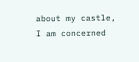about my castle, I am concerned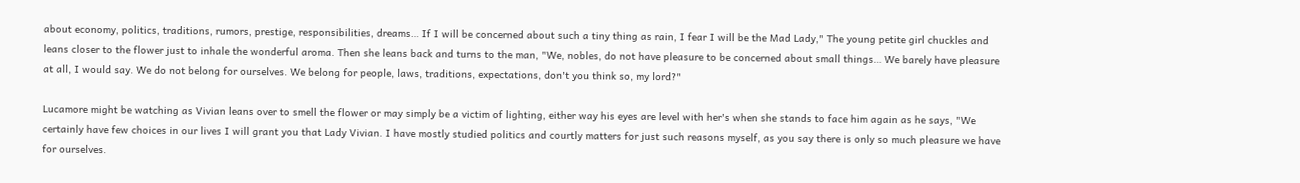about economy, politics, traditions, rumors, prestige, responsibilities, dreams… If I will be concerned about such a tiny thing as rain, I fear I will be the Mad Lady," The young petite girl chuckles and leans closer to the flower just to inhale the wonderful aroma. Then she leans back and turns to the man, "We, nobles, do not have pleasure to be concerned about small things… We barely have pleasure at all, I would say. We do not belong for ourselves. We belong for people, laws, traditions, expectations, don't you think so, my lord?"

Lucamore might be watching as Vivian leans over to smell the flower or may simply be a victim of lighting, either way his eyes are level with her's when she stands to face him again as he says, "We certainly have few choices in our lives I will grant you that Lady Vivian. I have mostly studied politics and courtly matters for just such reasons myself, as you say there is only so much pleasure we have for ourselves.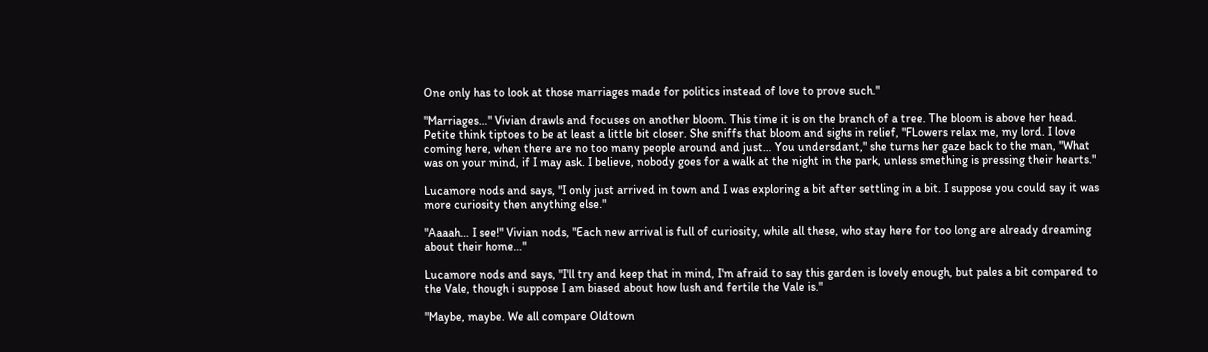One only has to look at those marriages made for politics instead of love to prove such."

"Marriages…" Vivian drawls and focuses on another bloom. This time it is on the branch of a tree. The bloom is above her head. Petite think tiptoes to be at least a little bit closer. She sniffs that bloom and sighs in relief, "FLowers relax me, my lord. I love coming here, when there are no too many people around and just… You undersdant," she turns her gaze back to the man, "What was on your mind, if I may ask. I believe, nobody goes for a walk at the night in the park, unless smething is pressing their hearts."

Lucamore nods and says, "I only just arrived in town and I was exploring a bit after settling in a bit. I suppose you could say it was more curiosity then anything else."

"Aaaah… I see!" Vivian nods, "Each new arrival is full of curiosity, while all these, who stay here for too long are already dreaming about their home…"

Lucamore nods and says, "I'll try and keep that in mind, I'm afraid to say this garden is lovely enough, but pales a bit compared to the Vale, though i suppose I am biased about how lush and fertile the Vale is."

"Maybe, maybe. We all compare Oldtown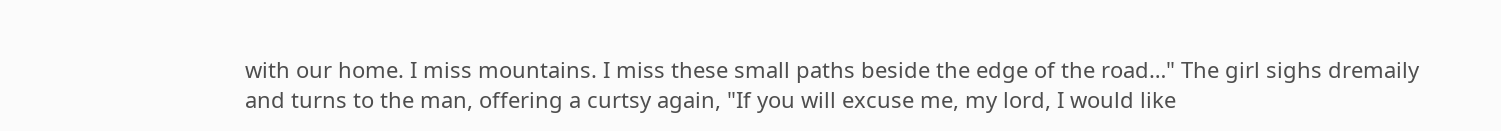with our home. I miss mountains. I miss these small paths beside the edge of the road…" The girl sighs dremaily and turns to the man, offering a curtsy again, "If you will excuse me, my lord, I would like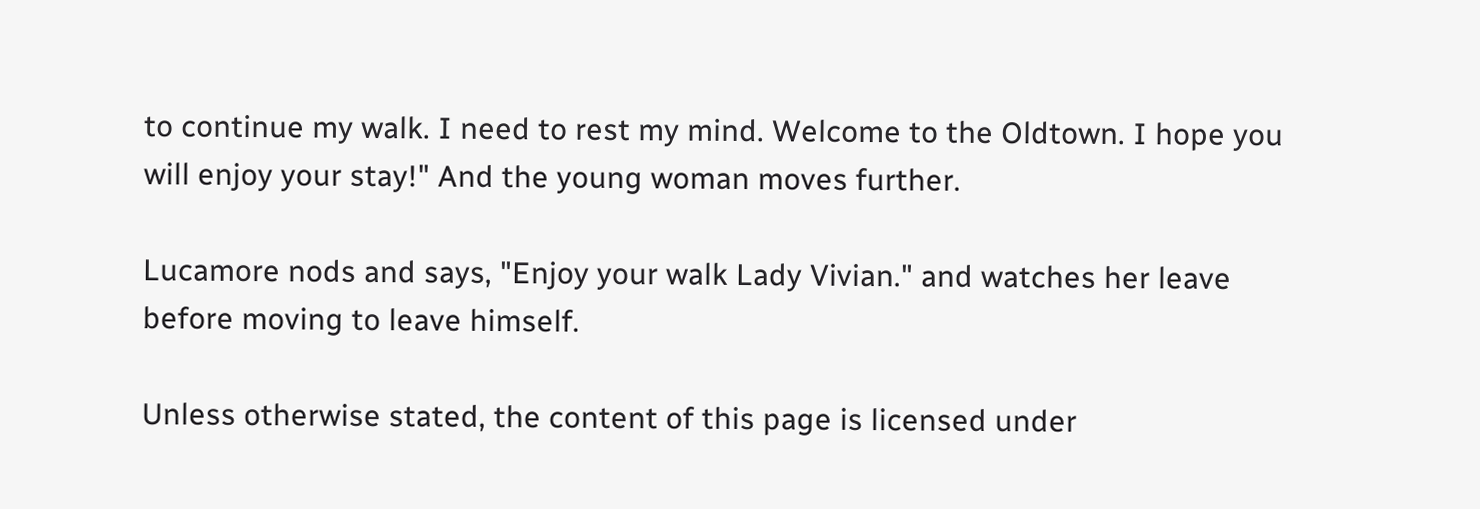to continue my walk. I need to rest my mind. Welcome to the Oldtown. I hope you will enjoy your stay!" And the young woman moves further.

Lucamore nods and says, "Enjoy your walk Lady Vivian." and watches her leave before moving to leave himself.

Unless otherwise stated, the content of this page is licensed under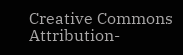Creative Commons Attribution-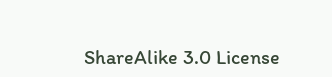ShareAlike 3.0 License